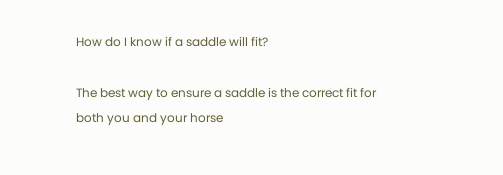How do I know if a saddle will fit?

The best way to ensure a saddle is the correct fit for both you and your horse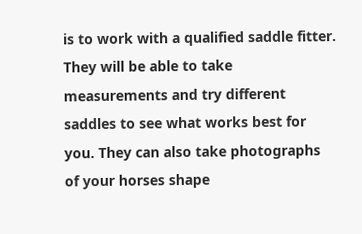is to work with a qualified saddle fitter. They will be able to take measurements and try different saddles to see what works best for you. They can also take photographs of your horses shape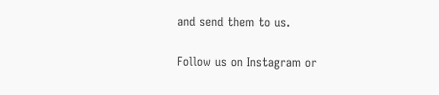and send them to us.

Follow us on Instagram or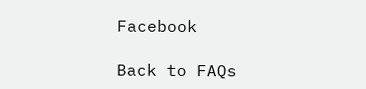Facebook

Back to FAQs